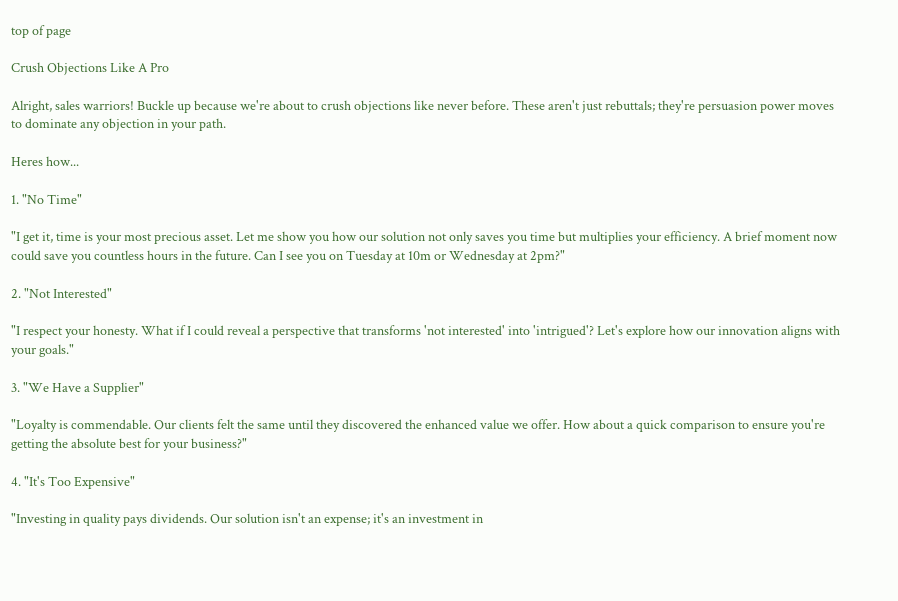top of page

Crush Objections Like A Pro

Alright, sales warriors! Buckle up because we're about to crush objections like never before. These aren't just rebuttals; they're persuasion power moves to dominate any objection in your path.

Heres how...

1. "No Time"

"I get it, time is your most precious asset. Let me show you how our solution not only saves you time but multiplies your efficiency. A brief moment now could save you countless hours in the future. Can I see you on Tuesday at 10m or Wednesday at 2pm?"

2. "Not Interested"

"I respect your honesty. What if I could reveal a perspective that transforms 'not interested' into 'intrigued'? Let's explore how our innovation aligns with your goals."

3. "We Have a Supplier"

"Loyalty is commendable. Our clients felt the same until they discovered the enhanced value we offer. How about a quick comparison to ensure you're getting the absolute best for your business?"

4. "It's Too Expensive"

"Investing in quality pays dividends. Our solution isn't an expense; it's an investment in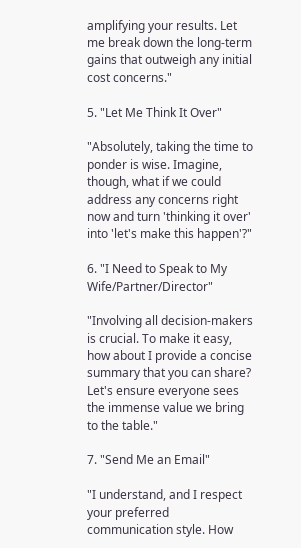amplifying your results. Let me break down the long-term gains that outweigh any initial cost concerns."

5. "Let Me Think It Over"

"Absolutely, taking the time to ponder is wise. Imagine, though, what if we could address any concerns right now and turn 'thinking it over' into 'let's make this happen'?"

6. "I Need to Speak to My Wife/Partner/Director"

"Involving all decision-makers is crucial. To make it easy, how about I provide a concise summary that you can share? Let's ensure everyone sees the immense value we bring to the table."

7. "Send Me an Email"

"I understand, and I respect your preferred communication style. How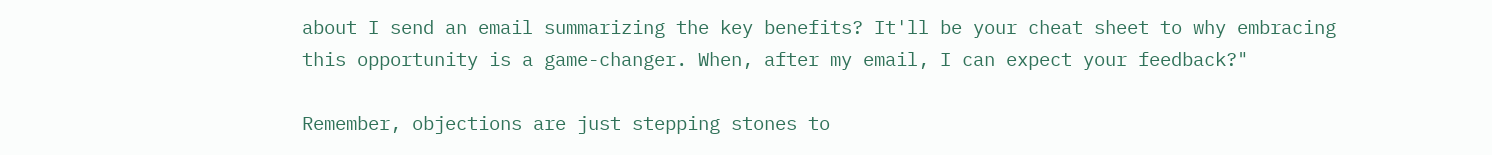about I send an email summarizing the key benefits? It'll be your cheat sheet to why embracing this opportunity is a game-changer. When, after my email, I can expect your feedback?"

Remember, objections are just stepping stones to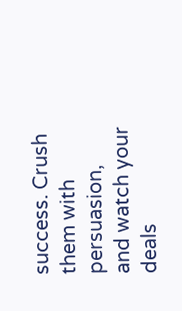success. Crush them with persuasion, and watch your deals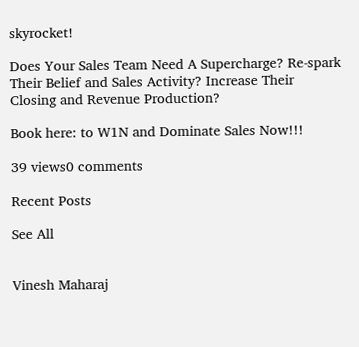skyrocket!

Does Your Sales Team Need A Supercharge? Re-spark Their Belief and Sales Activity? Increase Their Closing and Revenue Production?

Book here: to W1N and Dominate Sales Now!!!

39 views0 comments

Recent Posts

See All


Vinesh Maharaj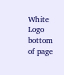White Logo
bottom of page